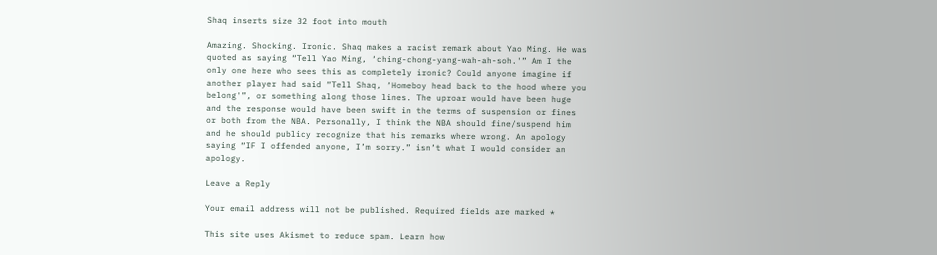Shaq inserts size 32 foot into mouth

Amazing. Shocking. Ironic. Shaq makes a racist remark about Yao Ming. He was quoted as saying “Tell Yao Ming, ‘ching-chong-yang-wah-ah-soh.'” Am I the only one here who sees this as completely ironic? Could anyone imagine if another player had said “Tell Shaq, ‘Homeboy head back to the hood where you belong'”, or something along those lines. The uproar would have been huge and the response would have been swift in the terms of suspension or fines or both from the NBA. Personally, I think the NBA should fine/suspend him and he should publicy recognize that his remarks where wrong. An apology saying “IF I offended anyone, I’m sorry.” isn’t what I would consider an apology.

Leave a Reply

Your email address will not be published. Required fields are marked *

This site uses Akismet to reduce spam. Learn how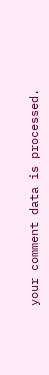your comment data is processed.